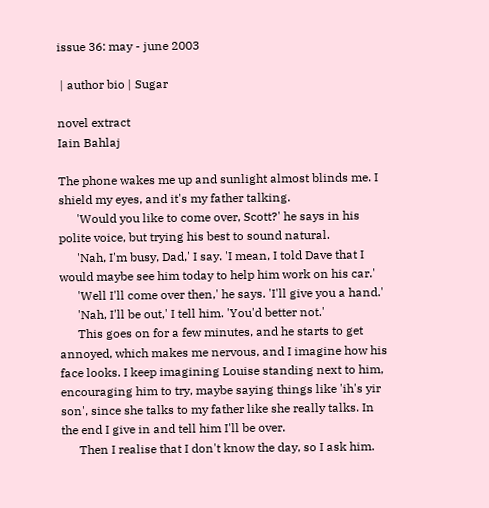issue 36: may - june 2003

 | author bio | Sugar

novel extract
Iain Bahlaj

The phone wakes me up and sunlight almost blinds me. I shield my eyes, and it's my father talking.
      'Would you like to come over, Scott?' he says in his polite voice, but trying his best to sound natural.
      'Nah, I'm busy, Dad,' I say. 'I mean, I told Dave that I would maybe see him today to help him work on his car.'
      'Well I'll come over then,' he says. 'I'll give you a hand.'
      'Nah, I'll be out,' I tell him. 'You'd better not.'
      This goes on for a few minutes, and he starts to get annoyed, which makes me nervous, and I imagine how his face looks. I keep imagining Louise standing next to him, encouraging him to try, maybe saying things like 'ih's yir son', since she talks to my father like she really talks. In the end I give in and tell him I'll be over.
      Then I realise that I don't know the day, so I ask him.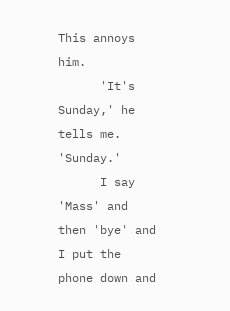This annoys him.
      'It's Sunday,' he tells me. 'Sunday.'
      I say 'Mass' and then 'bye' and I put the phone down and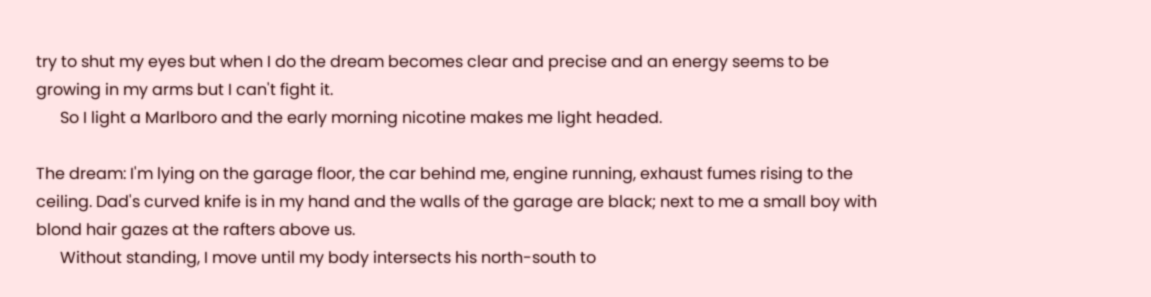try to shut my eyes but when I do the dream becomes clear and precise and an energy seems to be growing in my arms but I can't fight it.
      So I light a Marlboro and the early morning nicotine makes me light headed.

The dream: I'm lying on the garage floor, the car behind me, engine running, exhaust fumes rising to the ceiling. Dad's curved knife is in my hand and the walls of the garage are black; next to me a small boy with blond hair gazes at the rafters above us.
      Without standing, I move until my body intersects his north-south to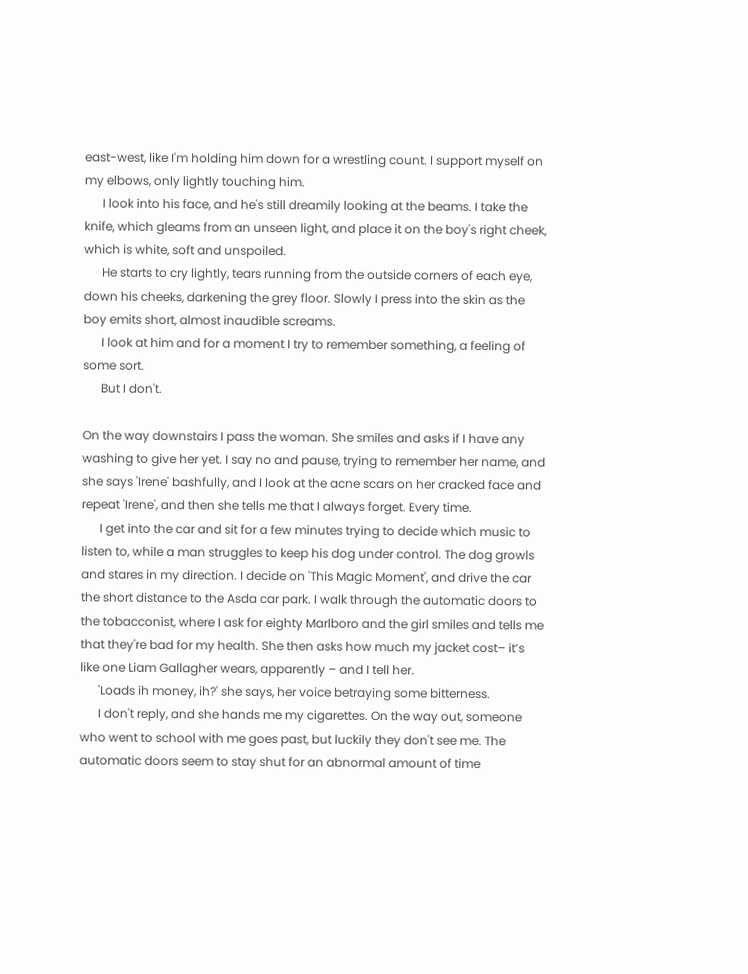east-west, like I'm holding him down for a wrestling count. I support myself on my elbows, only lightly touching him.
      I look into his face, and he's still dreamily looking at the beams. I take the knife, which gleams from an unseen light, and place it on the boy's right cheek, which is white, soft and unspoiled.
      He starts to cry lightly, tears running from the outside corners of each eye, down his cheeks, darkening the grey floor. Slowly I press into the skin as the boy emits short, almost inaudible screams.
      I look at him and for a moment I try to remember something, a feeling of some sort.
      But I don't.

On the way downstairs I pass the woman. She smiles and asks if I have any washing to give her yet. I say no and pause, trying to remember her name, and she says 'Irene' bashfully, and I look at the acne scars on her cracked face and repeat 'Irene', and then she tells me that I always forget. Every time.
      I get into the car and sit for a few minutes trying to decide which music to listen to, while a man struggles to keep his dog under control. The dog growls and stares in my direction. I decide on 'This Magic Moment', and drive the car the short distance to the Asda car park. I walk through the automatic doors to the tobacconist, where I ask for eighty Marlboro and the girl smiles and tells me that they're bad for my health. She then asks how much my jacket cost– it’s like one Liam Gallagher wears, apparently – and I tell her.
      'Loads ih money, ih?' she says, her voice betraying some bitterness.
      I don't reply, and she hands me my cigarettes. On the way out, someone who went to school with me goes past, but luckily they don't see me. The automatic doors seem to stay shut for an abnormal amount of time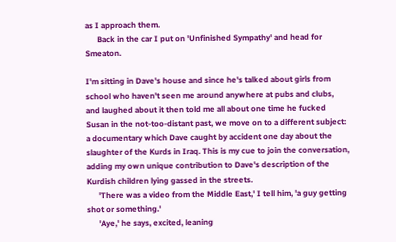as I approach them.
      Back in the car I put on 'Unfinished Sympathy' and head for Smeaton.

I'm sitting in Dave's house and since he's talked about girls from school who haven't seen me around anywhere at pubs and clubs, and laughed about it then told me all about one time he fucked Susan in the not-too-distant past, we move on to a different subject: a documentary which Dave caught by accident one day about the slaughter of the Kurds in Iraq. This is my cue to join the conversation, adding my own unique contribution to Dave's description of the Kurdish children lying gassed in the streets.
      'There was a video from the Middle East,' I tell him, 'a guy getting shot or something.'
      'Aye,' he says, excited, leaning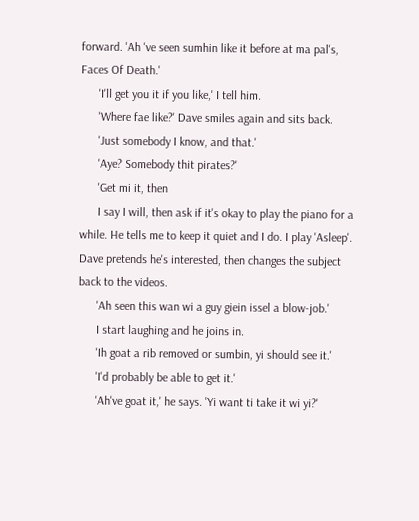forward. 'Ah 've seen sumhin like it before at ma pal's, Faces Of Death.'
      'I'll get you it if you like,' I tell him.
      'Where fae like?' Dave smiles again and sits back.
      'Just somebody I know, and that.'
      'Aye? Somebody thit pirates?'
      'Get mi it, then
      I say I will, then ask if it's okay to play the piano for a while. He tells me to keep it quiet and I do. I play 'Asleep'. Dave pretends he's interested, then changes the subject back to the videos.
      'Ah seen this wan wi a guy giein issel a blow-job.'
      I start laughing and he joins in.
      'Ih goat a rib removed or sumbin, yi should see it.'
      'I'd probably be able to get it.'
      'Ah've goat it,' he says. 'Yi want ti take it wi yi?'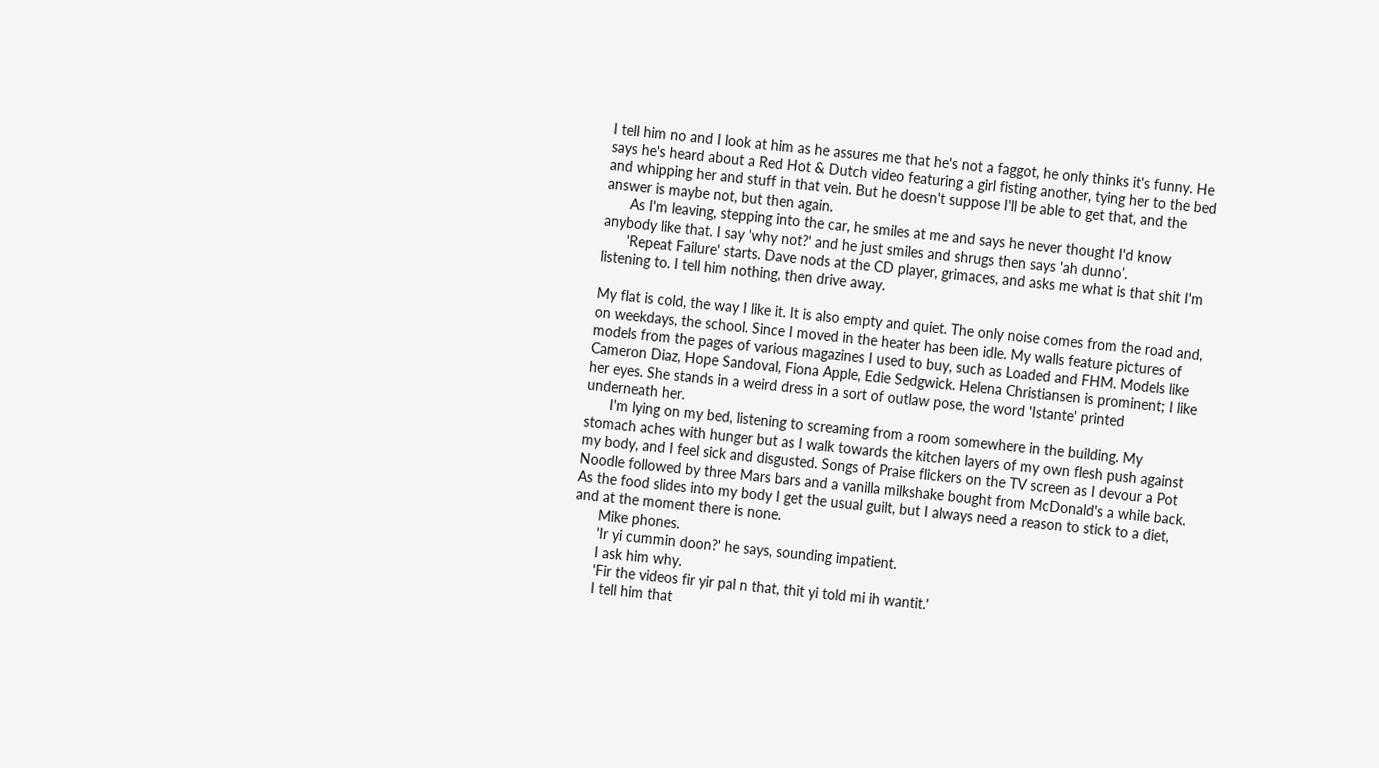I tell him no and I look at him as he assures me that he's not a faggot, he only thinks it's funny. He says he's heard about a Red Hot & Dutch video featuring a girl fisting another, tying her to the bed and whipping her and stuff in that vein. But he doesn't suppose I'll be able to get that, and the answer is maybe not, but then again.
      As I'm leaving, stepping into the car, he smiles at me and says he never thought I'd know anybody like that. I say 'why not?' and he just smiles and shrugs then says 'ah dunno’.
      'Repeat Failure' starts. Dave nods at the CD player, grimaces, and asks me what is that shit I'm listening to. I tell him nothing, then drive away.

My flat is cold, the way I like it. It is also empty and quiet. The only noise comes from the road and, on weekdays, the school. Since I moved in the heater has been idle. My walls feature pictures of models from the pages of various magazines I used to buy, such as Loaded and FHM. Models like Cameron Diaz, Hope Sandoval, Fiona Apple, Edie Sedgwick. Helena Christiansen is prominent; I like her eyes. She stands in a weird dress in a sort of outlaw pose, the word 'Istante' printed underneath her.
      I'm lying on my bed, listening to screaming from a room somewhere in the building. My stomach aches with hunger but as I walk towards the kitchen layers of my own flesh push against my body, and I feel sick and disgusted. Songs of Praise flickers on the TV screen as I devour a Pot Noodle followed by three Mars bars and a vanilla milkshake bought from McDonald's a while back. As the food slides into my body I get the usual guilt, but I always need a reason to stick to a diet, and at the moment there is none.
      Mike phones.
      'Ir yi cummin doon?' he says, sounding impatient.
      I ask him why.
      'Fir the videos fir yir pal n that, thit yi told mi ih wantit.'
      I tell him that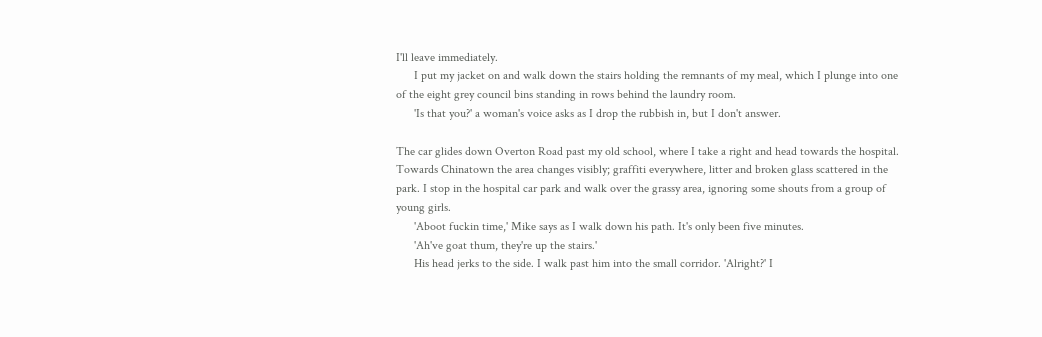I'll leave immediately.
      I put my jacket on and walk down the stairs holding the remnants of my meal, which I plunge into one of the eight grey council bins standing in rows behind the laundry room.
      'Is that you?' a woman's voice asks as I drop the rubbish in, but I don't answer.

The car glides down Overton Road past my old school, where I take a right and head towards the hospital. Towards Chinatown the area changes visibly; graffiti everywhere, litter and broken glass scattered in the park. I stop in the hospital car park and walk over the grassy area, ignoring some shouts from a group of young girls.
      'Aboot fuckin time,' Mike says as I walk down his path. It's only been five minutes.
      'Ah've goat thum, they're up the stairs.'
      His head jerks to the side. I walk past him into the small corridor. 'Alright?' I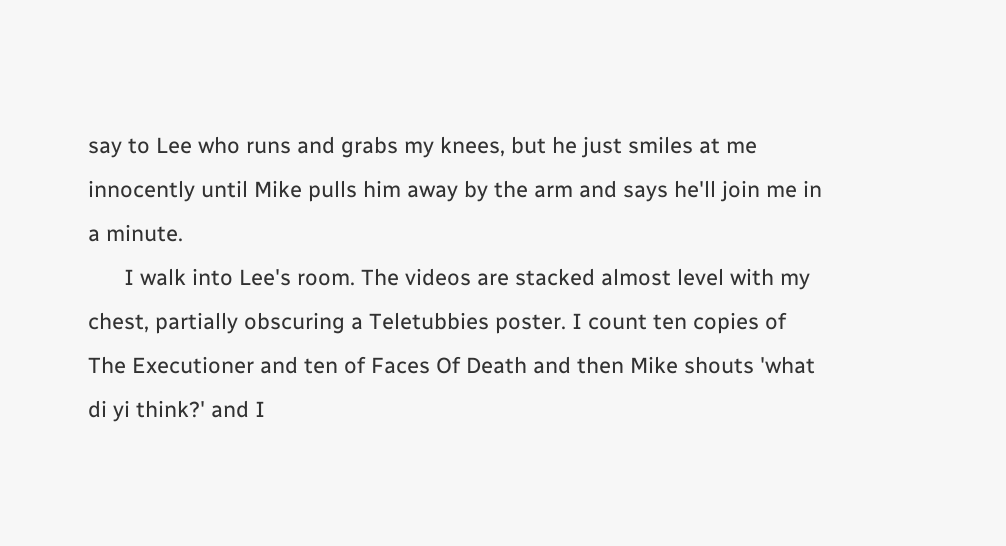say to Lee who runs and grabs my knees, but he just smiles at me innocently until Mike pulls him away by the arm and says he'll join me in a minute.
      I walk into Lee's room. The videos are stacked almost level with my chest, partially obscuring a Teletubbies poster. I count ten copies of The Executioner and ten of Faces Of Death and then Mike shouts 'what di yi think?' and I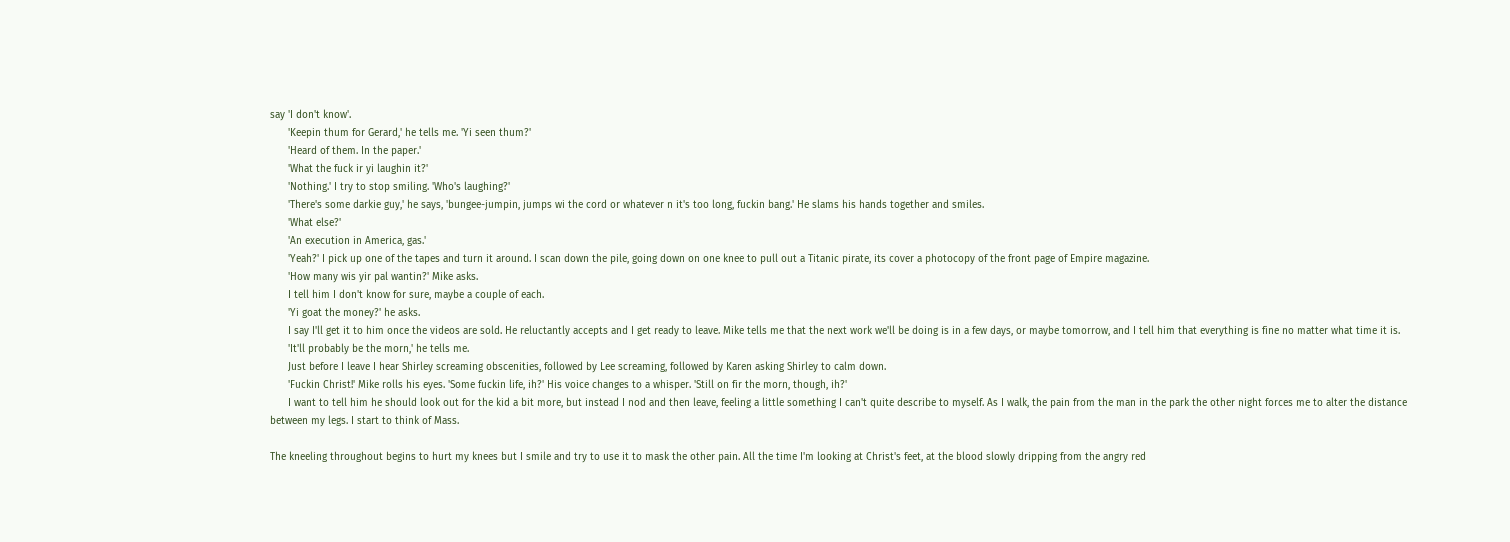say 'I don't know'.
      'Keepin thum for Gerard,' he tells me. 'Yi seen thum?'
      'Heard of them. In the paper.'
      'What the fuck ir yi laughin it?'
      'Nothing.' I try to stop smiling. 'Who's laughing?'
      'There's some darkie guy,' he says, 'bungee-jumpin, jumps wi the cord or whatever n it's too long, fuckin bang.' He slams his hands together and smiles.
      'What else?'
      'An execution in America, gas.'
      'Yeah?' I pick up one of the tapes and turn it around. I scan down the pile, going down on one knee to pull out a Titanic pirate, its cover a photocopy of the front page of Empire magazine.
      'How many wis yir pal wantin?' Mike asks.
      I tell him I don't know for sure, maybe a couple of each.
      'Yi goat the money?' he asks.
      I say I'll get it to him once the videos are sold. He reluctantly accepts and I get ready to leave. Mike tells me that the next work we'll be doing is in a few days, or maybe tomorrow, and I tell him that everything is fine no matter what time it is.
      'It'll probably be the morn,' he tells me.
      Just before I leave I hear Shirley screaming obscenities, followed by Lee screaming, followed by Karen asking Shirley to calm down.
      'Fuckin Christ!' Mike rolls his eyes. 'Some fuckin life, ih?' His voice changes to a whisper. 'Still on fir the morn, though, ih?'
      I want to tell him he should look out for the kid a bit more, but instead I nod and then leave, feeling a little something I can't quite describe to myself. As I walk, the pain from the man in the park the other night forces me to alter the distance between my legs. I start to think of Mass.

The kneeling throughout begins to hurt my knees but I smile and try to use it to mask the other pain. All the time I'm looking at Christ's feet, at the blood slowly dripping from the angry red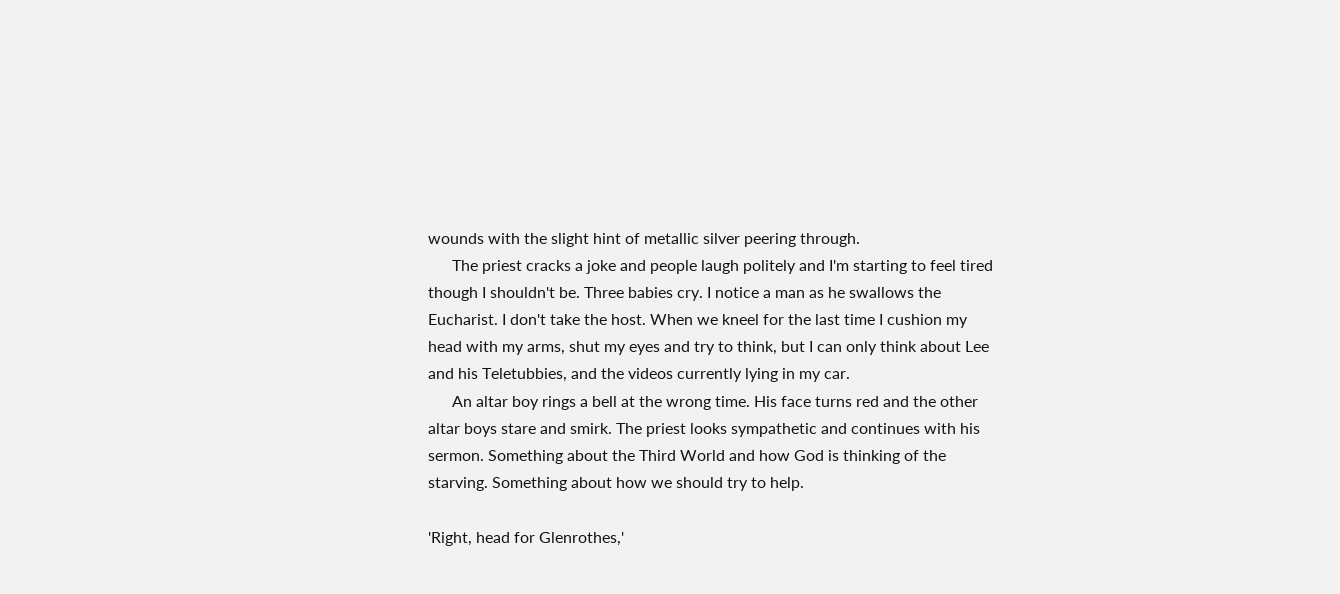wounds with the slight hint of metallic silver peering through.
      The priest cracks a joke and people laugh politely and I'm starting to feel tired though I shouldn't be. Three babies cry. I notice a man as he swallows the Eucharist. I don't take the host. When we kneel for the last time I cushion my head with my arms, shut my eyes and try to think, but I can only think about Lee and his Teletubbies, and the videos currently lying in my car.
      An altar boy rings a bell at the wrong time. His face turns red and the other altar boys stare and smirk. The priest looks sympathetic and continues with his sermon. Something about the Third World and how God is thinking of the starving. Something about how we should try to help.

'Right, head for Glenrothes,'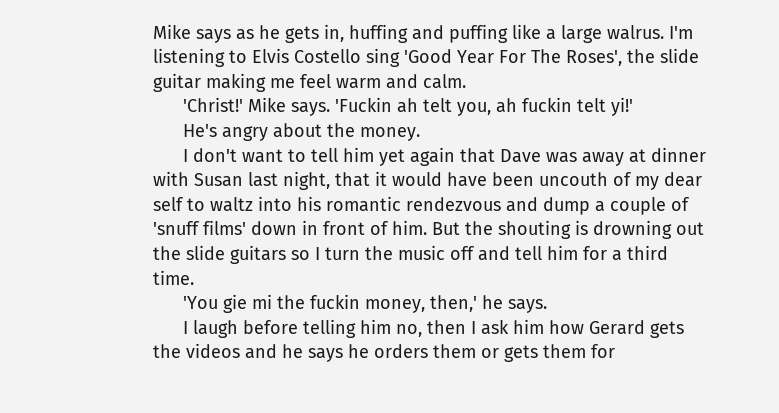Mike says as he gets in, huffing and puffing like a large walrus. I'm listening to Elvis Costello sing 'Good Year For The Roses', the slide guitar making me feel warm and calm.
      'Christ!' Mike says. 'Fuckin ah telt you, ah fuckin telt yi!'
      He's angry about the money.
      I don't want to tell him yet again that Dave was away at dinner with Susan last night, that it would have been uncouth of my dear self to waltz into his romantic rendezvous and dump a couple of 'snuff films' down in front of him. But the shouting is drowning out the slide guitars so I turn the music off and tell him for a third time.
      'You gie mi the fuckin money, then,' he says.
      I laugh before telling him no, then I ask him how Gerard gets the videos and he says he orders them or gets them for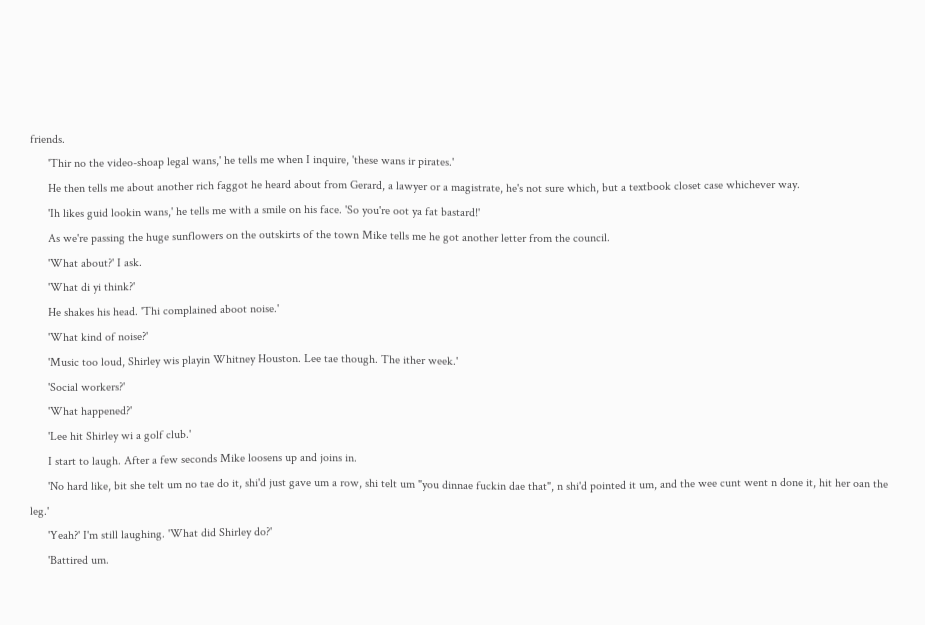friends.
      'Thir no the video-shoap legal wans,' he tells me when I inquire, 'these wans ir pirates.'
      He then tells me about another rich faggot he heard about from Gerard, a lawyer or a magistrate, he's not sure which, but a textbook closet case whichever way.
      'Ih likes guid lookin wans,' he tells me with a smile on his face. 'So you're oot ya fat bastard!'
      As we're passing the huge sunflowers on the outskirts of the town Mike tells me he got another letter from the council.
      'What about?' I ask.
      'What di yi think?'
      He shakes his head. 'Thi complained aboot noise.'
      'What kind of noise?'
      'Music too loud, Shirley wis playin Whitney Houston. Lee tae though. The ither week.'
      'Social workers?'
      'What happened?'
      'Lee hit Shirley wi a golf club.'
      I start to laugh. After a few seconds Mike loosens up and joins in.
      'No hard like, bit she telt um no tae do it, shi'd just gave um a row, shi telt um "you dinnae fuckin dae that", n shi'd pointed it um, and the wee cunt went n done it, hit her oan the leg.'
      'Yeah?' I'm still laughing. 'What did Shirley do?'
      'Battired um.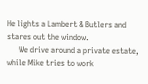He lights a Lambert & Butlers and stares out the window.
      We drive around a private estate, while Mike tries to work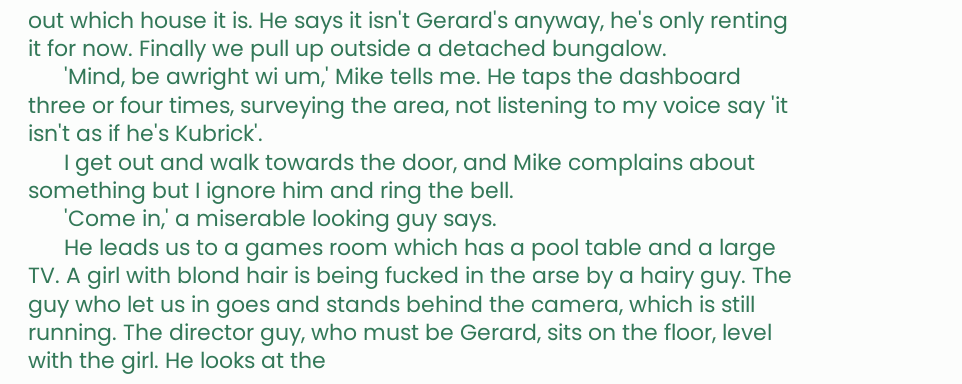out which house it is. He says it isn't Gerard's anyway, he's only renting it for now. Finally we pull up outside a detached bungalow.
      'Mind, be awright wi um,' Mike tells me. He taps the dashboard three or four times, surveying the area, not listening to my voice say 'it isn't as if he's Kubrick'.
      I get out and walk towards the door, and Mike complains about something but I ignore him and ring the bell.
      'Come in,' a miserable looking guy says.
      He leads us to a games room which has a pool table and a large TV. A girl with blond hair is being fucked in the arse by a hairy guy. The guy who let us in goes and stands behind the camera, which is still running. The director guy, who must be Gerard, sits on the floor, level with the girl. He looks at the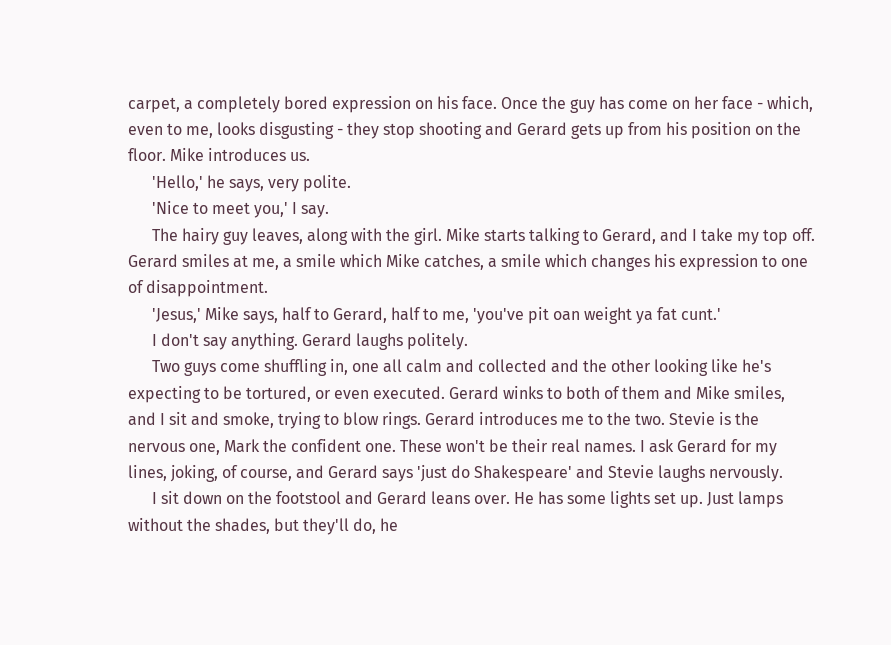carpet, a completely bored expression on his face. Once the guy has come on her face - which, even to me, looks disgusting - they stop shooting and Gerard gets up from his position on the floor. Mike introduces us.
      'Hello,' he says, very polite.
      'Nice to meet you,' I say.
      The hairy guy leaves, along with the girl. Mike starts talking to Gerard, and I take my top off. Gerard smiles at me, a smile which Mike catches, a smile which changes his expression to one of disappointment.
      'Jesus,' Mike says, half to Gerard, half to me, 'you've pit oan weight ya fat cunt.'
      I don't say anything. Gerard laughs politely.
      Two guys come shuffling in, one all calm and collected and the other looking like he's expecting to be tortured, or even executed. Gerard winks to both of them and Mike smiles, and I sit and smoke, trying to blow rings. Gerard introduces me to the two. Stevie is the nervous one, Mark the confident one. These won't be their real names. I ask Gerard for my lines, joking, of course, and Gerard says 'just do Shakespeare' and Stevie laughs nervously.
      I sit down on the footstool and Gerard leans over. He has some lights set up. Just lamps without the shades, but they'll do, he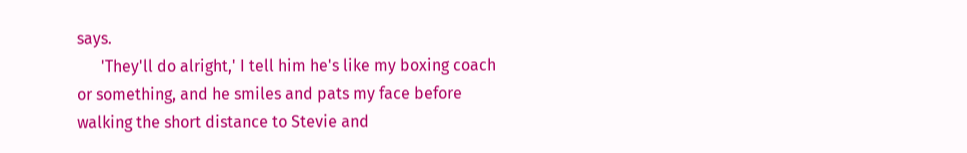says.
      'They'll do alright,' I tell him he's like my boxing coach or something, and he smiles and pats my face before walking the short distance to Stevie and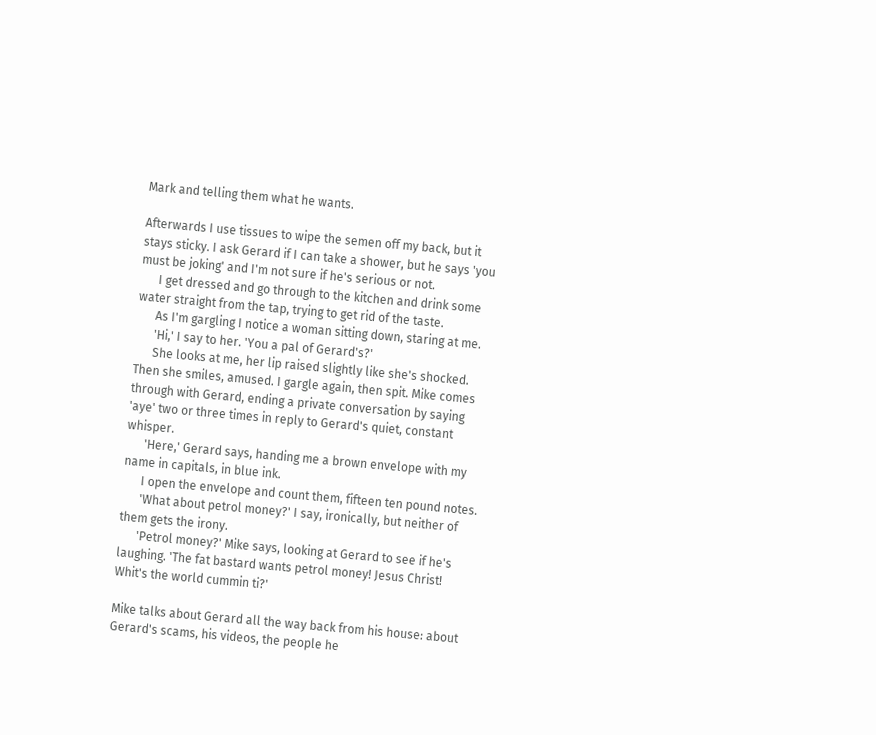Mark and telling them what he wants.

Afterwards I use tissues to wipe the semen off my back, but it stays sticky. I ask Gerard if I can take a shower, but he says 'you must be joking' and I'm not sure if he's serious or not.
      I get dressed and go through to the kitchen and drink some water straight from the tap, trying to get rid of the taste.
      As I'm gargling I notice a woman sitting down, staring at me.
      'Hi,' I say to her. 'You a pal of Gerard's?'
      She looks at me, her lip raised slightly like she's shocked. Then she smiles, amused. I gargle again, then spit. Mike comes through with Gerard, ending a private conversation by saying 'aye' two or three times in reply to Gerard's quiet, constant whisper.
      'Here,' Gerard says, handing me a brown envelope with my name in capitals, in blue ink.
      I open the envelope and count them, fifteen ten pound notes.
      'What about petrol money?' I say, ironically, but neither of them gets the irony.
      'Petrol money?' Mike says, looking at Gerard to see if he's laughing. 'The fat bastard wants petrol money! Jesus Christ! Whit's the world cummin ti?'

Mike talks about Gerard all the way back from his house: about Gerard's scams, his videos, the people he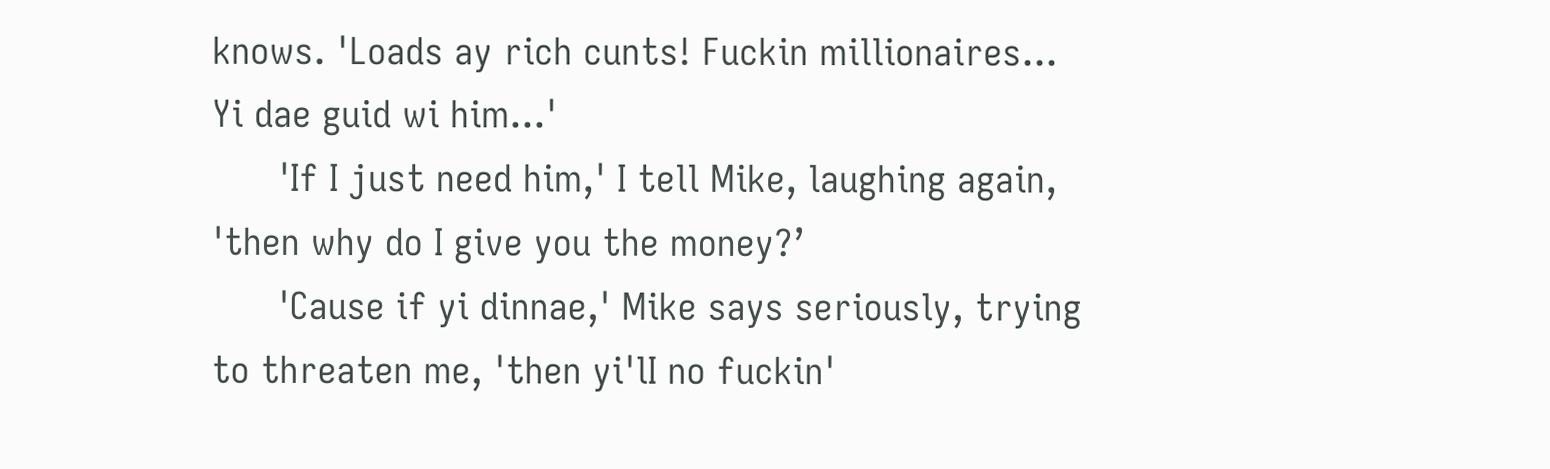knows. 'Loads ay rich cunts! Fuckin millionaires... Yi dae guid wi him...'
      'If I just need him,' I tell Mike, laughing again, 'then why do I give you the money?’
      'Cause if yi dinnae,' Mike says seriously, trying to threaten me, 'then yi'lI no fuckin'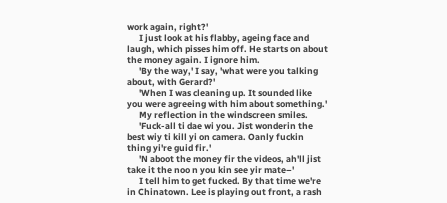work again, right?'
      I just look at his flabby, ageing face and laugh, which pisses him off. He starts on about the money again. I ignore him.
      'By the way,' I say, 'what were you talking about, with Gerard?'
      'When I was cleaning up. It sounded like you were agreeing with him about something.'
      My reflection in the windscreen smiles.
      'Fuck-all ti dae wi you. Jist wonderin the best wiy ti kill yi on camera. Oanly fuckin thing yi're guid fir.'
      'N aboot the money fir the videos, ah'll jist take it the noo n you kin see yir mate–'
      I tell him to get fucked. By that time we're in Chinatown. Lee is playing out front, a rash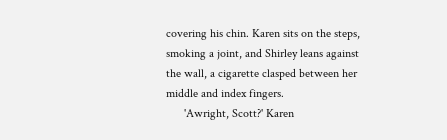covering his chin. Karen sits on the steps, smoking a joint, and Shirley leans against the wall, a cigarette clasped between her middle and index fingers.
      'Awright, Scott?' Karen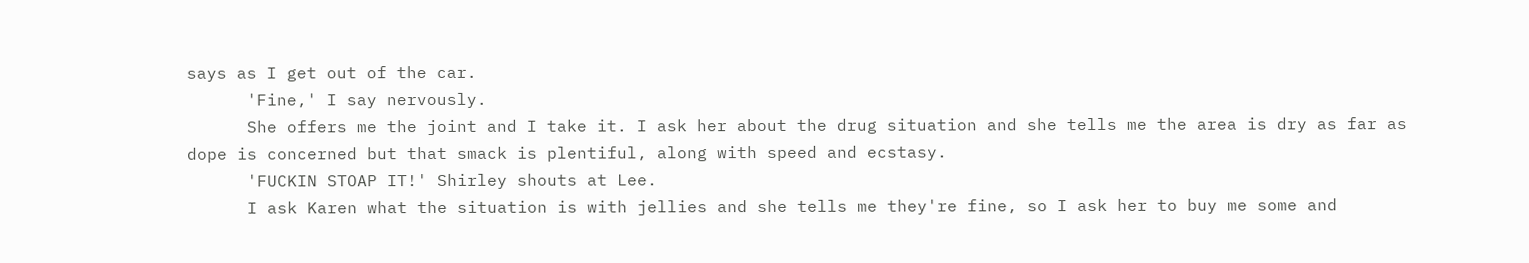says as I get out of the car.
      'Fine,' I say nervously.
      She offers me the joint and I take it. I ask her about the drug situation and she tells me the area is dry as far as dope is concerned but that smack is plentiful, along with speed and ecstasy.
      'FUCKIN STOAP IT!' Shirley shouts at Lee.
      I ask Karen what the situation is with jellies and she tells me they're fine, so I ask her to buy me some and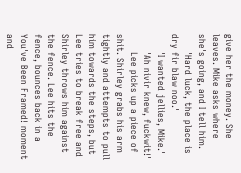give her the money. She leaves. Mike asks where she's going, and I tell him.
      'Hard luck, the place is dry fir blaw noo.'
      'I wanted jellies, Mike.'
      'Ah nivir knew, fuckwit!'
      Lee picks up a piece of shit. Shirley grabs his arm tightly and attempts to pull him towards the steps, but Lee tries to break free and Shirley throws him against the fence. Lee hits the fence, bounces back in a You've Been Framed! moment and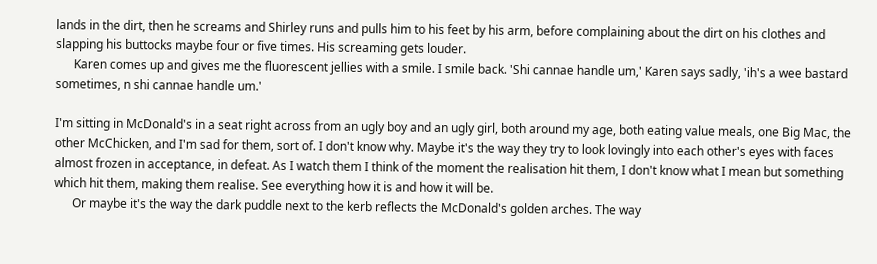lands in the dirt, then he screams and Shirley runs and pulls him to his feet by his arm, before complaining about the dirt on his clothes and slapping his buttocks maybe four or five times. His screaming gets louder.
      Karen comes up and gives me the fluorescent jellies with a smile. I smile back. 'Shi cannae handle um,' Karen says sadly, 'ih's a wee bastard sometimes, n shi cannae handle um.'

I'm sitting in McDonald's in a seat right across from an ugly boy and an ugly girl, both around my age, both eating value meals, one Big Mac, the other McChicken, and I'm sad for them, sort of. I don't know why. Maybe it's the way they try to look lovingly into each other's eyes with faces almost frozen in acceptance, in defeat. As I watch them I think of the moment the realisation hit them, I don't know what I mean but something which hit them, making them realise. See everything how it is and how it will be.
      Or maybe it's the way the dark puddle next to the kerb reflects the McDonald's golden arches. The way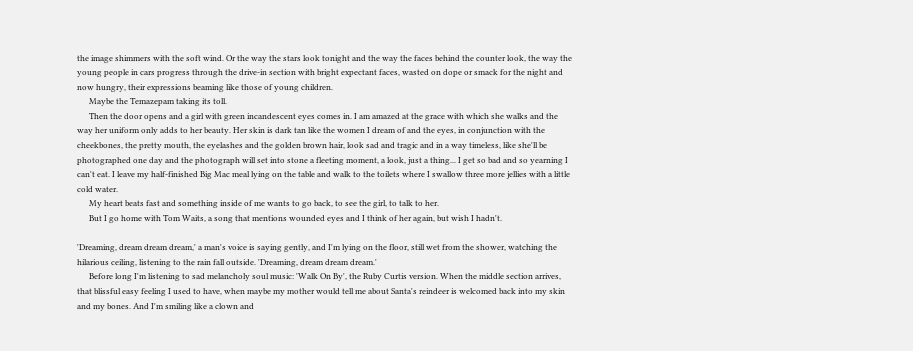the image shimmers with the soft wind. Or the way the stars look tonight and the way the faces behind the counter look, the way the young people in cars progress through the drive-in section with bright expectant faces, wasted on dope or smack for the night and now hungry, their expressions beaming like those of young children.
      Maybe the Temazepam taking its toll.
      Then the door opens and a girl with green incandescent eyes comes in. I am amazed at the grace with which she walks and the way her uniform only adds to her beauty. Her skin is dark tan like the women I dream of and the eyes, in conjunction with the cheekbones, the pretty mouth, the eyelashes and the golden brown hair, look sad and tragic and in a way timeless, like she'll be photographed one day and the photograph will set into stone a fleeting moment, a look, just a thing... I get so bad and so yearning I can't eat. I leave my half-finished Big Mac meal lying on the table and walk to the toilets where I swallow three more jellies with a little cold water.
      My heart beats fast and something inside of me wants to go back, to see the girl, to talk to her.
      But I go home with Tom Waits, a song that mentions wounded eyes and I think of her again, but wish I hadn't.

'Dreaming, dream dream dream,' a man's voice is saying gently, and I'm lying on the floor, still wet from the shower, watching the hilarious ceiling, listening to the rain fall outside. 'Dreaming, dream dream dream.'
      Before long I'm listening to sad melancholy soul music: 'Walk On By', the Ruby Curtis version. When the middle section arrives, that blissful easy feeling I used to have, when maybe my mother would tell me about Santa's reindeer is welcomed back into my skin and my bones. And I'm smiling like a clown and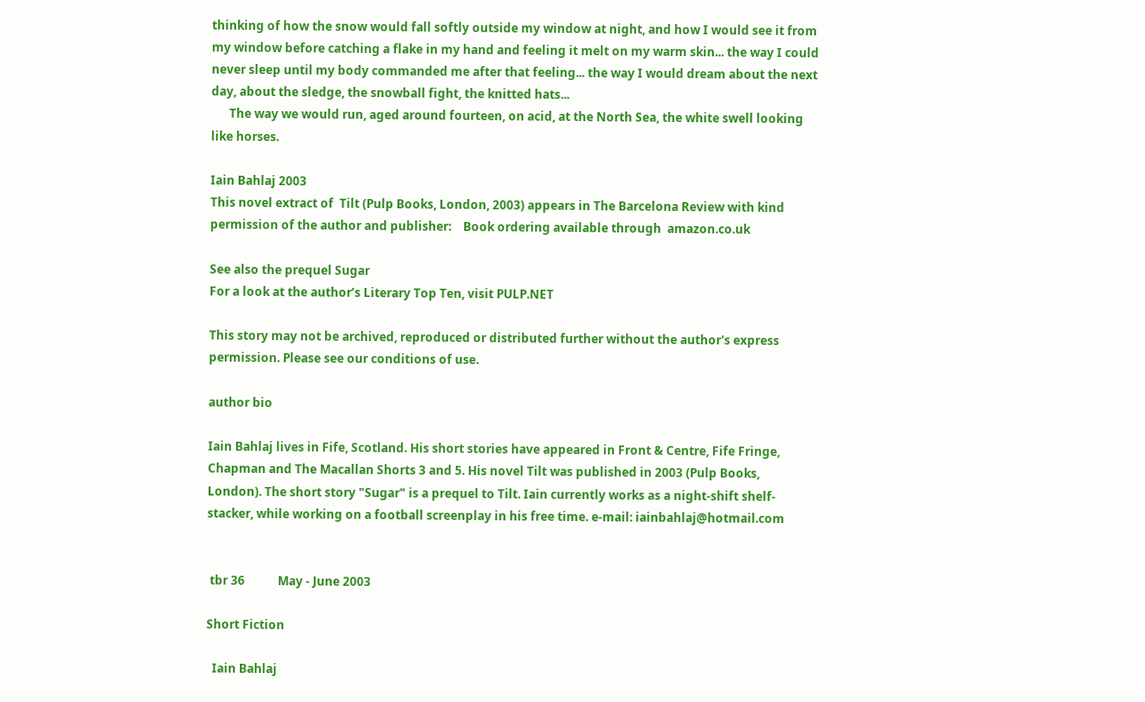thinking of how the snow would fall softly outside my window at night, and how I would see it from my window before catching a flake in my hand and feeling it melt on my warm skin... the way I could never sleep until my body commanded me after that feeling... the way I would dream about the next day, about the sledge, the snowball fight, the knitted hats...
      The way we would run, aged around fourteen, on acid, at the North Sea, the white swell looking like horses.

Iain Bahlaj 2003
This novel extract of  Tilt (Pulp Books, London, 2003) appears in The Barcelona Review with kind permission of the author and publisher:    Book ordering available through  amazon.co.uk

See also the prequel Sugar
For a look at the author’s Literary Top Ten, visit PULP.NET

This story may not be archived, reproduced or distributed further without the author's express permission. Please see our conditions of use.

author bio

Iain Bahlaj lives in Fife, Scotland. His short stories have appeared in Front & Centre, Fife Fringe, Chapman and The Macallan Shorts 3 and 5. His novel Tilt was published in 2003 (Pulp Books, London). The short story "Sugar" is a prequel to Tilt. Iain currently works as a night-shift shelf-stacker, while working on a football screenplay in his free time. e-mail: iainbahlaj@hotmail.com


 tbr 36           May - June 2003

Short Fiction

  Iain Bahlaj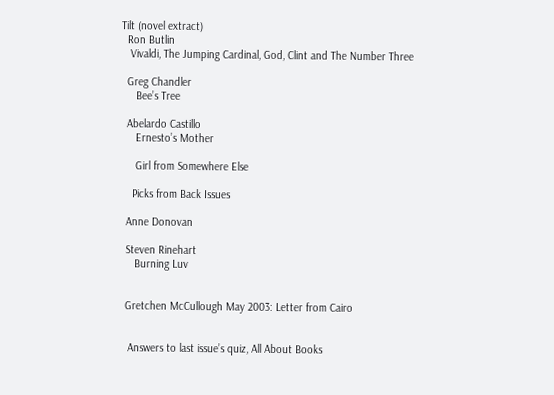Tilt (novel extract)
  Ron Butlin
   Vivaldi, The Jumping Cardinal, God, Clint and The Number Three

  Greg Chandler
     Bee’s Tree

  Abelardo Castillo
     Ernesto’s Mother

     Girl from Somewhere Else

    Picks from Back Issues

  Anne Donovan

  Steven Rinehart
     Burning Luv


  Gretchen McCullough May 2003: Letter from Cairo


   Answers to last issue’s quiz, All About Books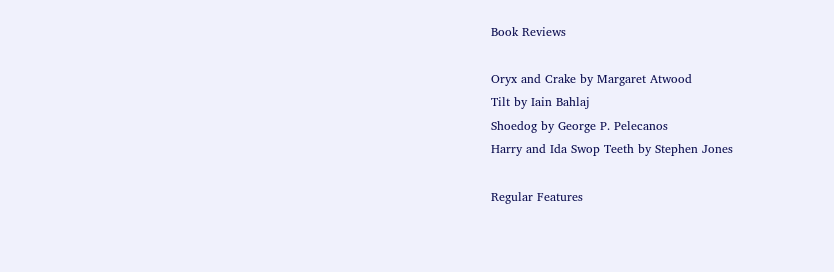Book Reviews

Oryx and Crake by Margaret Atwood
Tilt by Iain Bahlaj
Shoedog by George P. Pelecanos
Harry and Ida Swop Teeth by Stephen Jones

Regular Features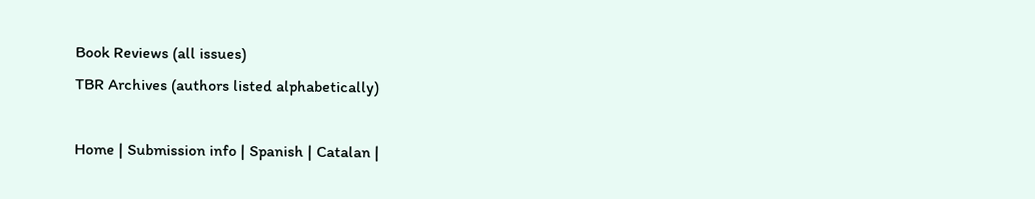Book Reviews (all issues)
TBR Archives (authors listed alphabetically)

Home | Submission info | Spanish | Catalan |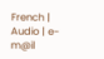French | Audio | e-m@il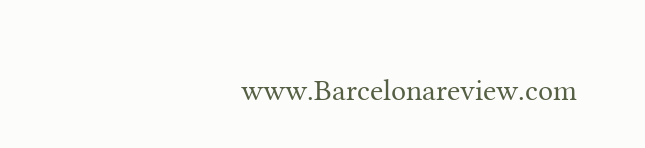www.Barcelonareview.com